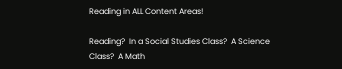Reading in ALL Content Areas!

Reading?  In a Social Studies Class?  A Science Class?  A Math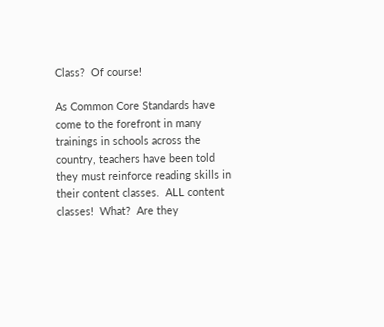Class?  Of course!

As Common Core Standards have come to the forefront in many trainings in schools across the country, teachers have been told they must reinforce reading skills in their content classes.  ALL content classes!  What?  Are they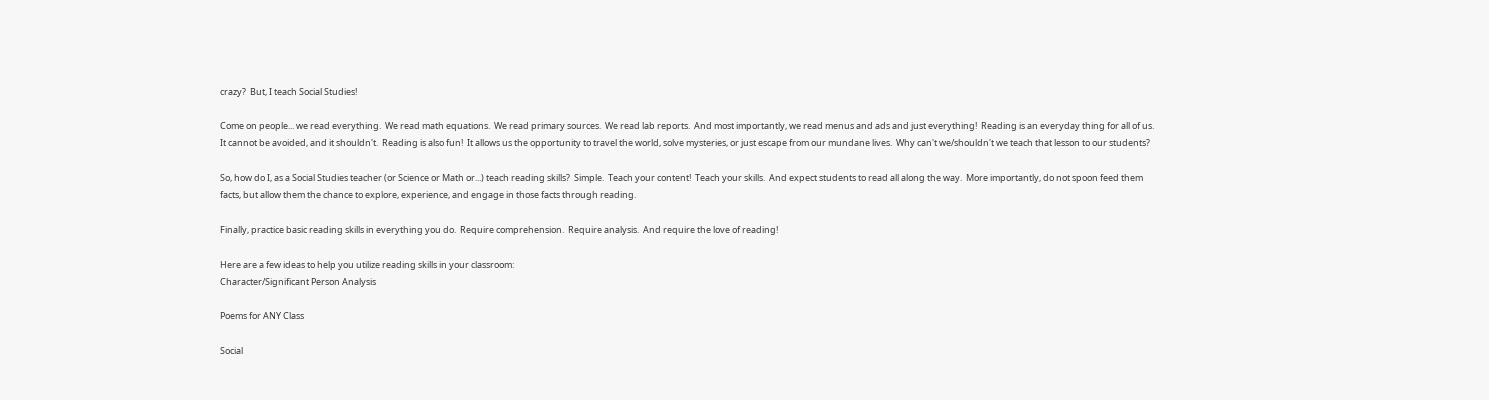crazy?  But, I teach Social Studies!

Come on people... we read everything.  We read math equations.  We read primary sources.  We read lab reports.  And most importantly, we read menus and ads and just everything!  Reading is an everyday thing for all of us.  It cannot be avoided, and it shouldn't.  Reading is also fun!  It allows us the opportunity to travel the world, solve mysteries, or just escape from our mundane lives.  Why can't we/shouldn't we teach that lesson to our students?

So, how do I, as a Social Studies teacher (or Science or Math or...) teach reading skills?  Simple.  Teach your content!  Teach your skills.  And expect students to read all along the way.  More importantly, do not spoon feed them facts, but allow them the chance to explore, experience, and engage in those facts through reading.

Finally, practice basic reading skills in everything you do.  Require comprehension.  Require analysis.  And require the love of reading!

Here are a few ideas to help you utilize reading skills in your classroom:
Character/Significant Person Analysis

Poems for ANY Class

Social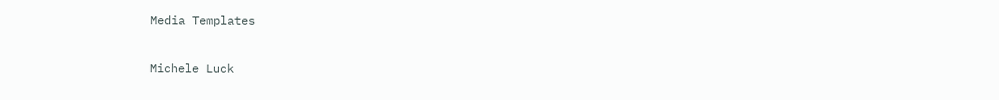Media Templates

Michele Luck